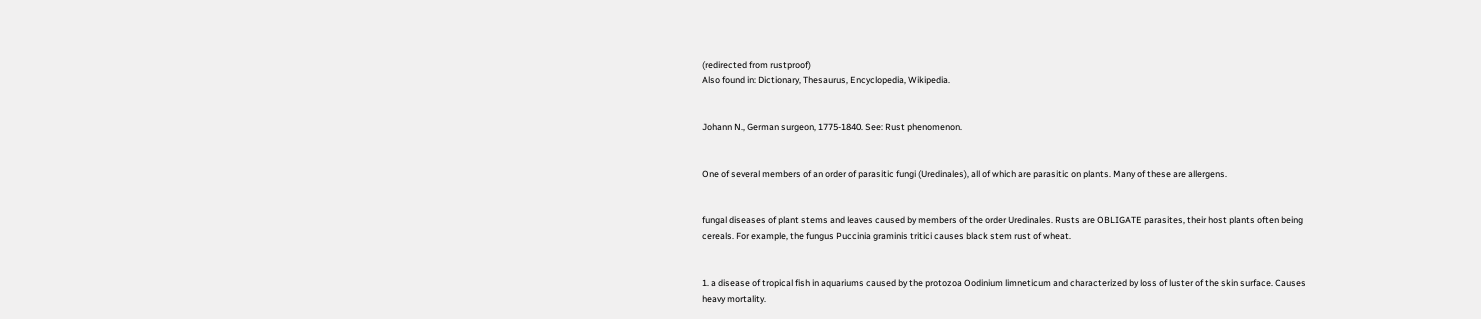(redirected from rustproof)
Also found in: Dictionary, Thesaurus, Encyclopedia, Wikipedia.


Johann N., German surgeon, 1775-1840. See: Rust phenomenon.


One of several members of an order of parasitic fungi (Uredinales), all of which are parasitic on plants. Many of these are allergens.


fungal diseases of plant stems and leaves caused by members of the order Uredinales. Rusts are OBLIGATE parasites, their host plants often being cereals. For example, the fungus Puccinia graminis tritici causes black stem rust of wheat.


1. a disease of tropical fish in aquariums caused by the protozoa Oodinium limneticum and characterized by loss of luster of the skin surface. Causes heavy mortality.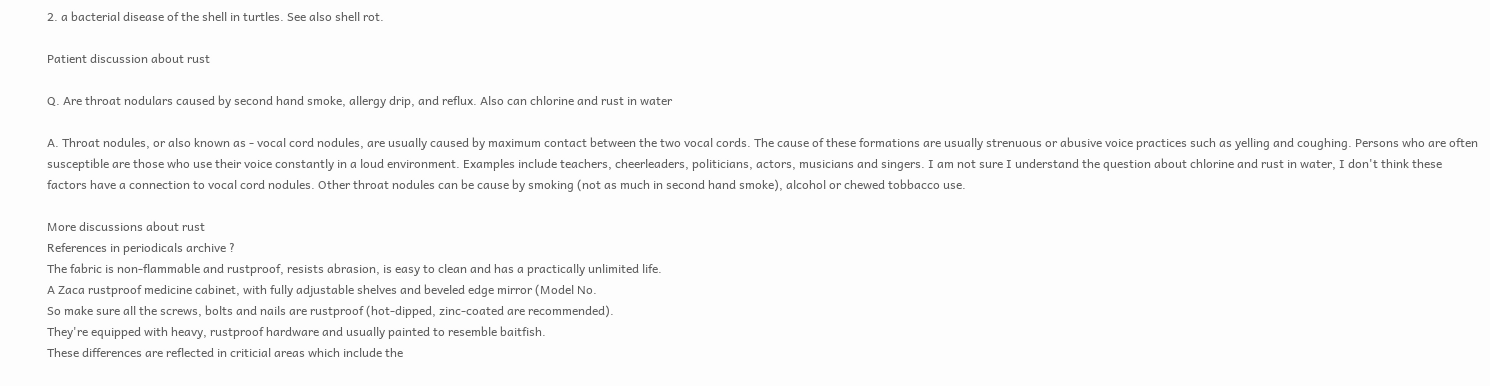2. a bacterial disease of the shell in turtles. See also shell rot.

Patient discussion about rust

Q. Are throat nodulars caused by second hand smoke, allergy drip, and reflux. Also can chlorine and rust in water

A. Throat nodules, or also known as - vocal cord nodules, are usually caused by maximum contact between the two vocal cords. The cause of these formations are usually strenuous or abusive voice practices such as yelling and coughing. Persons who are often susceptible are those who use their voice constantly in a loud environment. Examples include teachers, cheerleaders, politicians, actors, musicians and singers. I am not sure I understand the question about chlorine and rust in water, I don't think these factors have a connection to vocal cord nodules. Other throat nodules can be cause by smoking (not as much in second hand smoke), alcohol or chewed tobbacco use.

More discussions about rust
References in periodicals archive ?
The fabric is non-flammable and rustproof, resists abrasion, is easy to clean and has a practically unlimited life.
A Zaca rustproof medicine cabinet, with fully adjustable shelves and beveled edge mirror (Model No.
So make sure all the screws, bolts and nails are rustproof (hot-dipped, zinc-coated are recommended).
They're equipped with heavy, rustproof hardware and usually painted to resemble baitfish.
These differences are reflected in criticial areas which include the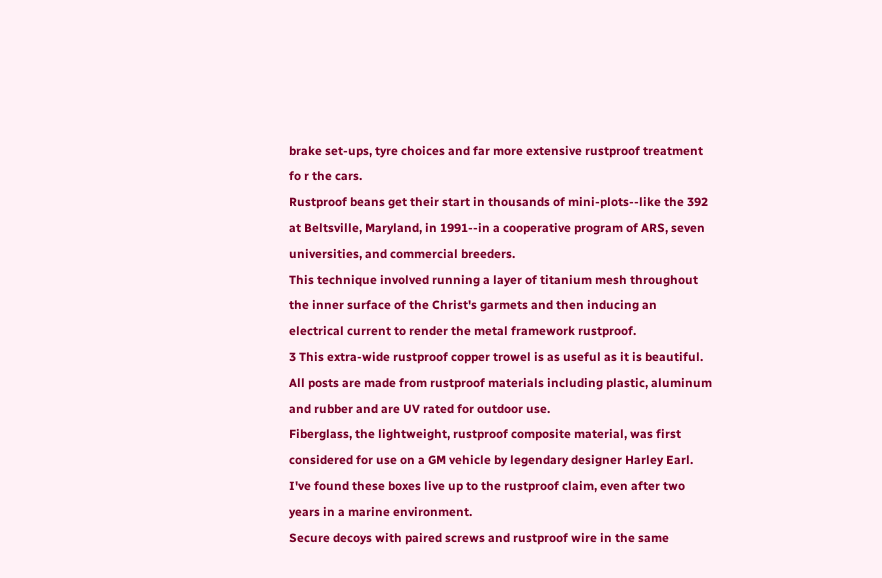brake set-ups, tyre choices and far more extensive rustproof treatment fo r the cars.
Rustproof beans get their start in thousands of mini-plots--like the 392 at Beltsville, Maryland, in 1991--in a cooperative program of ARS, seven universities, and commercial breeders.
This technique involved running a layer of titanium mesh throughout the inner surface of the Christ's garmets and then inducing an electrical current to render the metal framework rustproof.
3 This extra-wide rustproof copper trowel is as useful as it is beautiful.
All posts are made from rustproof materials including plastic, aluminum and rubber and are UV rated for outdoor use.
Fiberglass, the lightweight, rustproof composite material, was first considered for use on a GM vehicle by legendary designer Harley Earl.
I've found these boxes live up to the rustproof claim, even after two years in a marine environment.
Secure decoys with paired screws and rustproof wire in the same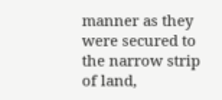manner as they were secured to the narrow strip of land,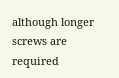although longer screws are required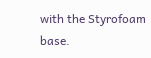with the Styrofoam base.